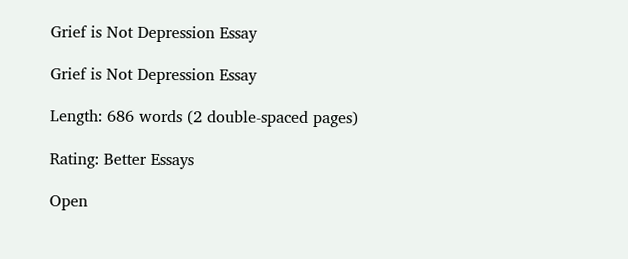Grief is Not Depression Essay

Grief is Not Depression Essay

Length: 686 words (2 double-spaced pages)

Rating: Better Essays

Open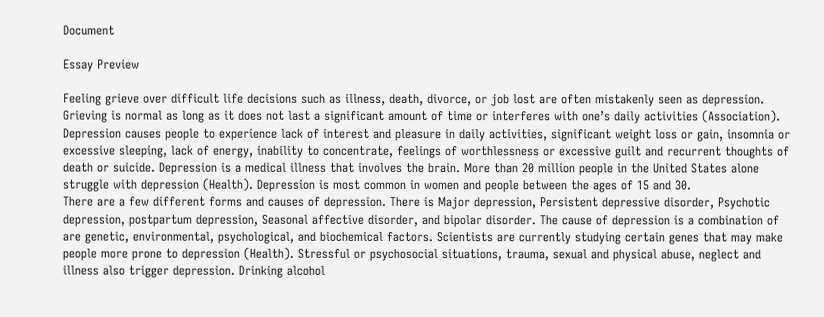Document

Essay Preview

Feeling grieve over difficult life decisions such as illness, death, divorce, or job lost are often mistakenly seen as depression. Grieving is normal as long as it does not last a significant amount of time or interferes with one’s daily activities (Association). Depression causes people to experience lack of interest and pleasure in daily activities, significant weight loss or gain, insomnia or excessive sleeping, lack of energy, inability to concentrate, feelings of worthlessness or excessive guilt and recurrent thoughts of death or suicide. Depression is a medical illness that involves the brain. More than 20 million people in the United States alone struggle with depression (Health). Depression is most common in women and people between the ages of 15 and 30.
There are a few different forms and causes of depression. There is Major depression, Persistent depressive disorder, Psychotic depression, postpartum depression, Seasonal affective disorder, and bipolar disorder. The cause of depression is a combination of are genetic, environmental, psychological, and biochemical factors. Scientists are currently studying certain genes that may make people more prone to depression (Health). Stressful or psychosocial situations, trauma, sexual and physical abuse, neglect and illness also trigger depression. Drinking alcohol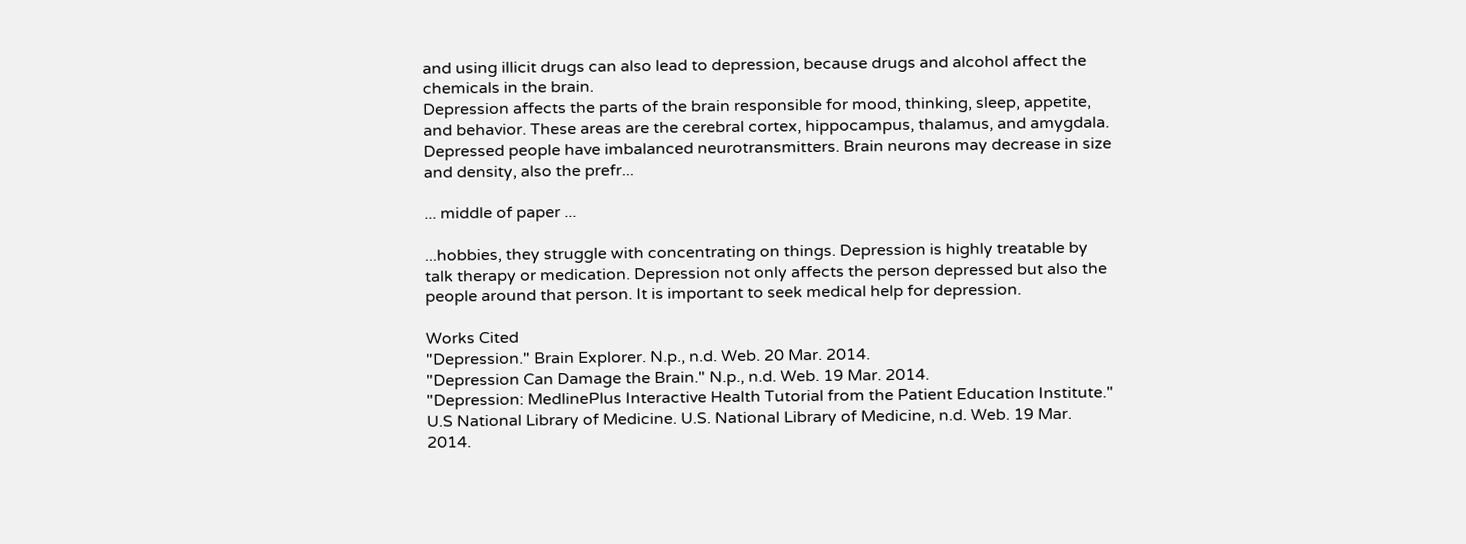and using illicit drugs can also lead to depression, because drugs and alcohol affect the chemicals in the brain.
Depression affects the parts of the brain responsible for mood, thinking, sleep, appetite, and behavior. These areas are the cerebral cortex, hippocampus, thalamus, and amygdala.
Depressed people have imbalanced neurotransmitters. Brain neurons may decrease in size and density, also the prefr...

... middle of paper ...

...hobbies, they struggle with concentrating on things. Depression is highly treatable by talk therapy or medication. Depression not only affects the person depressed but also the people around that person. It is important to seek medical help for depression.

Works Cited
"Depression." Brain Explorer. N.p., n.d. Web. 20 Mar. 2014.
"Depression Can Damage the Brain." N.p., n.d. Web. 19 Mar. 2014.
"Depression: MedlinePlus Interactive Health Tutorial from the Patient Education Institute." U.S National Library of Medicine. U.S. National Library of Medicine, n.d. Web. 19 Mar. 2014.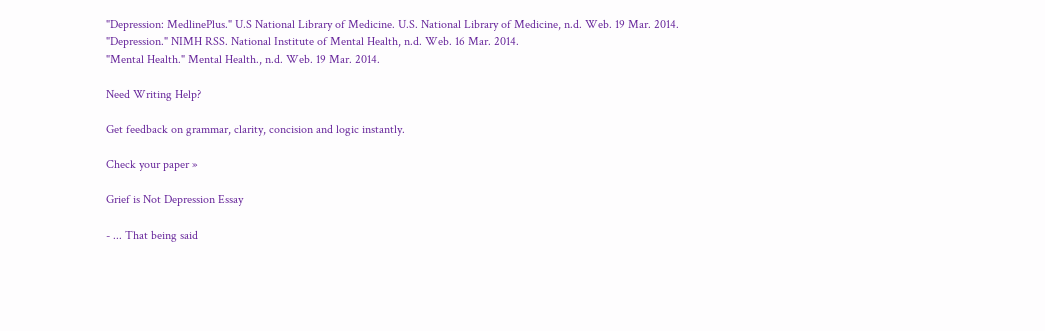"Depression: MedlinePlus." U.S National Library of Medicine. U.S. National Library of Medicine, n.d. Web. 19 Mar. 2014.
"Depression." NIMH RSS. National Institute of Mental Health, n.d. Web. 16 Mar. 2014.
"Mental Health." Mental Health., n.d. Web. 19 Mar. 2014.

Need Writing Help?

Get feedback on grammar, clarity, concision and logic instantly.

Check your paper »

Grief is Not Depression Essay

- ... That being said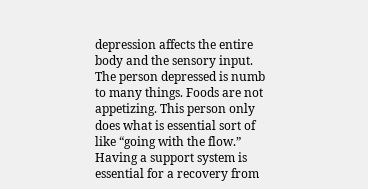depression affects the entire body and the sensory input. The person depressed is numb to many things. Foods are not appetizing. This person only does what is essential sort of like “going with the flow.” Having a support system is essential for a recovery from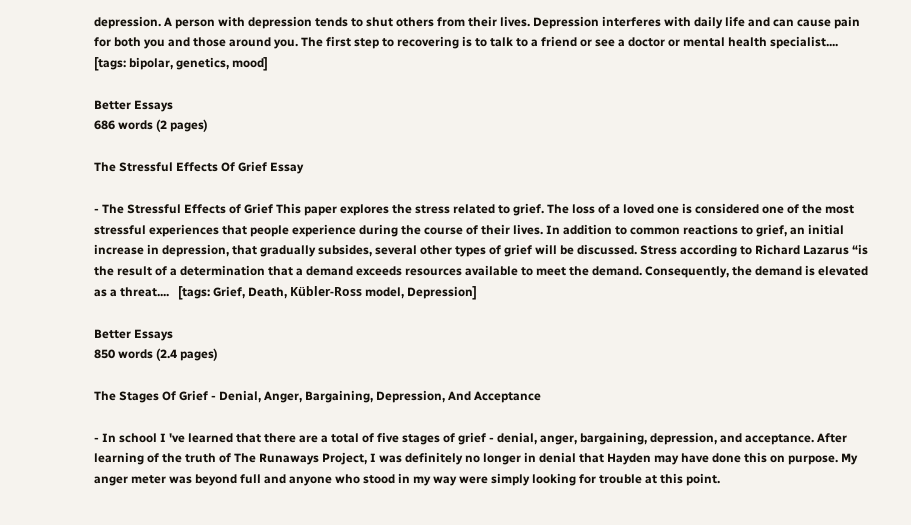depression. A person with depression tends to shut others from their lives. Depression interferes with daily life and can cause pain for both you and those around you. The first step to recovering is to talk to a friend or see a doctor or mental health specialist....   [tags: bipolar, genetics, mood]

Better Essays
686 words (2 pages)

The Stressful Effects Of Grief Essay

- The Stressful Effects of Grief This paper explores the stress related to grief. The loss of a loved one is considered one of the most stressful experiences that people experience during the course of their lives. In addition to common reactions to grief, an initial increase in depression, that gradually subsides, several other types of grief will be discussed. Stress according to Richard Lazarus “is the result of a determination that a demand exceeds resources available to meet the demand. Consequently, the demand is elevated as a threat....   [tags: Grief, Death, Kübler-Ross model, Depression]

Better Essays
850 words (2.4 pages)

The Stages Of Grief - Denial, Anger, Bargaining, Depression, And Acceptance

- In school I 've learned that there are a total of five stages of grief - denial, anger, bargaining, depression, and acceptance. After learning of the truth of The Runaways Project, I was definitely no longer in denial that Hayden may have done this on purpose. My anger meter was beyond full and anyone who stood in my way were simply looking for trouble at this point.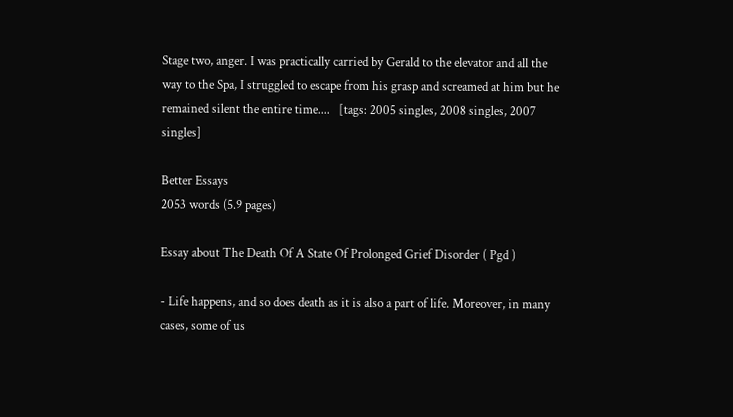Stage two, anger. I was practically carried by Gerald to the elevator and all the way to the Spa, I struggled to escape from his grasp and screamed at him but he remained silent the entire time....   [tags: 2005 singles, 2008 singles, 2007 singles]

Better Essays
2053 words (5.9 pages)

Essay about The Death Of A State Of Prolonged Grief Disorder ( Pgd )

- Life happens, and so does death as it is also a part of life. Moreover, in many cases, some of us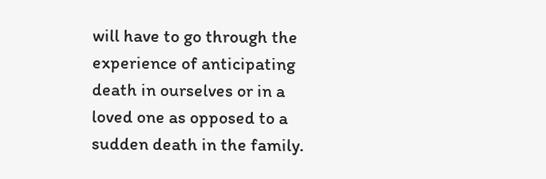will have to go through the experience of anticipating death in ourselves or in a loved one as opposed to a sudden death in the family.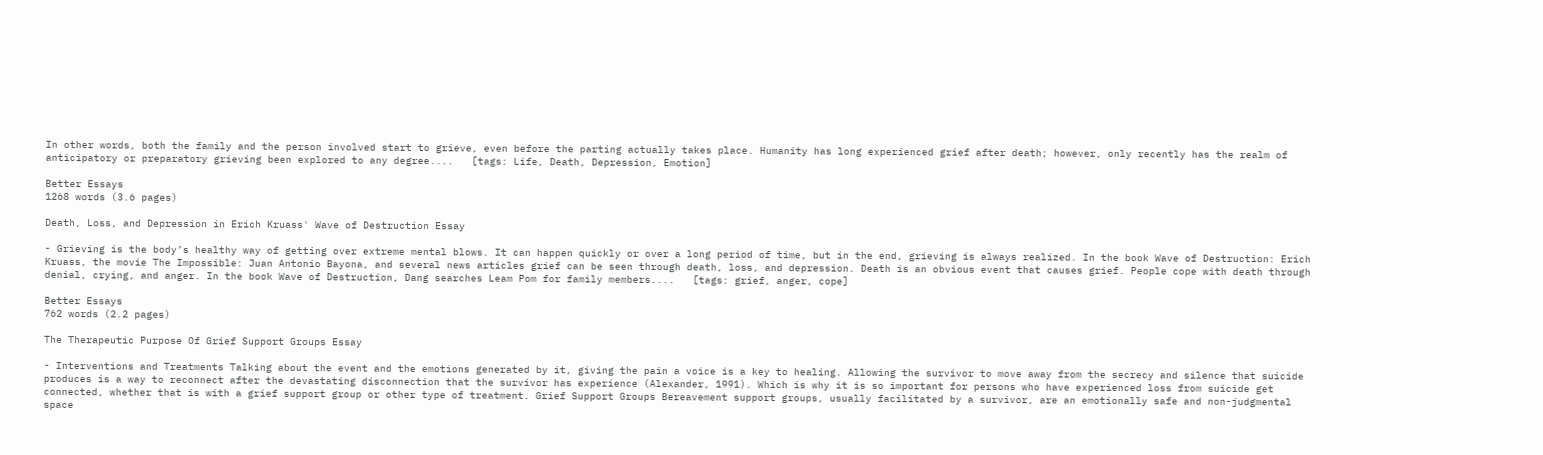In other words, both the family and the person involved start to grieve, even before the parting actually takes place. Humanity has long experienced grief after death; however, only recently has the realm of anticipatory or preparatory grieving been explored to any degree....   [tags: Life, Death, Depression, Emotion]

Better Essays
1268 words (3.6 pages)

Death, Loss, and Depression in Erich Kruass' Wave of Destruction Essay

- Grieving is the body’s healthy way of getting over extreme mental blows. It can happen quickly or over a long period of time, but in the end, grieving is always realized. In the book Wave of Destruction: Erich Kruass, the movie The Impossible: Juan Antonio Bayona, and several news articles grief can be seen through death, loss, and depression. Death is an obvious event that causes grief. People cope with death through denial, crying, and anger. In the book Wave of Destruction, Dang searches Leam Pom for family members....   [tags: grief, anger, cope]

Better Essays
762 words (2.2 pages)

The Therapeutic Purpose Of Grief Support Groups Essay

- Interventions and Treatments Talking about the event and the emotions generated by it, giving the pain a voice is a key to healing. Allowing the survivor to move away from the secrecy and silence that suicide produces is a way to reconnect after the devastating disconnection that the survivor has experience (Alexander, 1991). Which is why it is so important for persons who have experienced loss from suicide get connected, whether that is with a grief support group or other type of treatment. Grief Support Groups Bereavement support groups, usually facilitated by a survivor, are an emotionally safe and non-judgmental space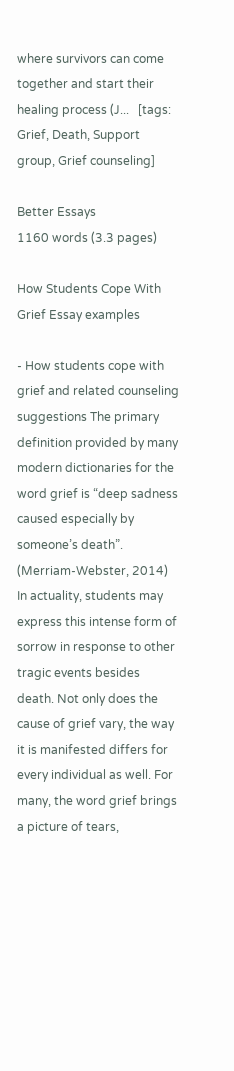where survivors can come together and start their healing process (J...   [tags: Grief, Death, Support group, Grief counseling]

Better Essays
1160 words (3.3 pages)

How Students Cope With Grief Essay examples

- How students cope with grief and related counseling suggestions The primary definition provided by many modern dictionaries for the word grief is “deep sadness caused especially by someone’s death”. (Merriam-Webster, 2014) In actuality, students may express this intense form of sorrow in response to other tragic events besides death. Not only does the cause of grief vary, the way it is manifested differs for every individual as well. For many, the word grief brings a picture of tears,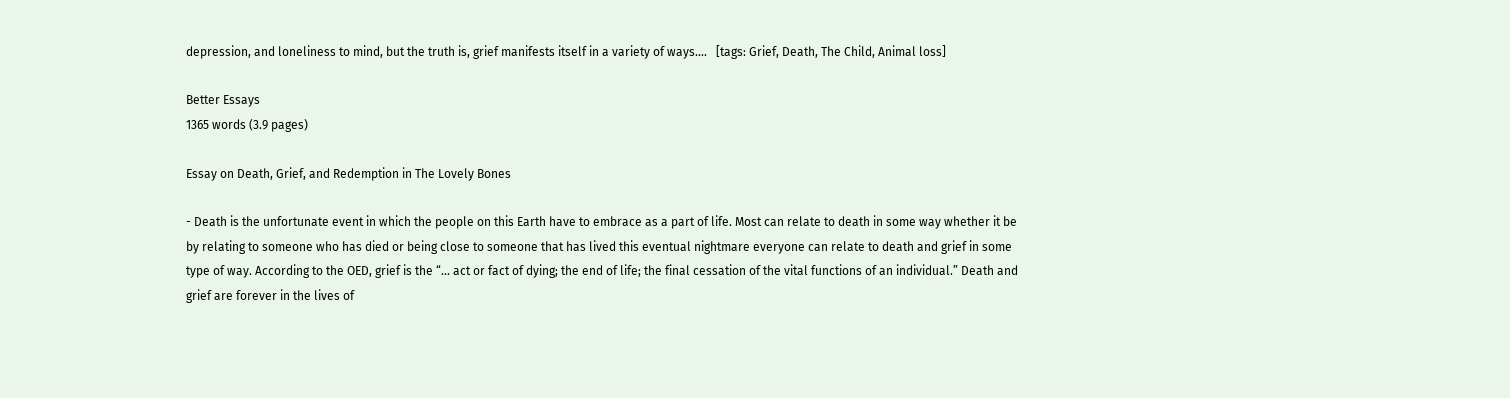depression, and loneliness to mind, but the truth is, grief manifests itself in a variety of ways....   [tags: Grief, Death, The Child, Animal loss]

Better Essays
1365 words (3.9 pages)

Essay on Death, Grief, and Redemption in The Lovely Bones

- Death is the unfortunate event in which the people on this Earth have to embrace as a part of life. Most can relate to death in some way whether it be by relating to someone who has died or being close to someone that has lived this eventual nightmare everyone can relate to death and grief in some type of way. According to the OED, grief is the “... act or fact of dying; the end of life; the final cessation of the vital functions of an individual.” Death and grief are forever in the lives of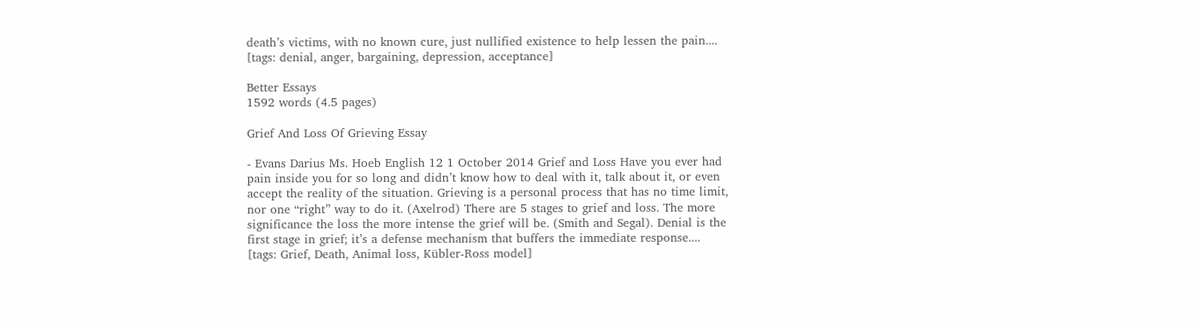death’s victims, with no known cure, just nullified existence to help lessen the pain....   [tags: denial, anger, bargaining, depression, acceptance]

Better Essays
1592 words (4.5 pages)

Grief And Loss Of Grieving Essay

- Evans Darius Ms. Hoeb English 12 1 October 2014 Grief and Loss Have you ever had pain inside you for so long and didn’t know how to deal with it, talk about it, or even accept the reality of the situation. Grieving is a personal process that has no time limit, nor one “right” way to do it. (Axelrod) There are 5 stages to grief and loss. The more significance the loss the more intense the grief will be. (Smith and Segal). Denial is the first stage in grief; it’s a defense mechanism that buffers the immediate response....   [tags: Grief, Death, Animal loss, Kübler-Ross model]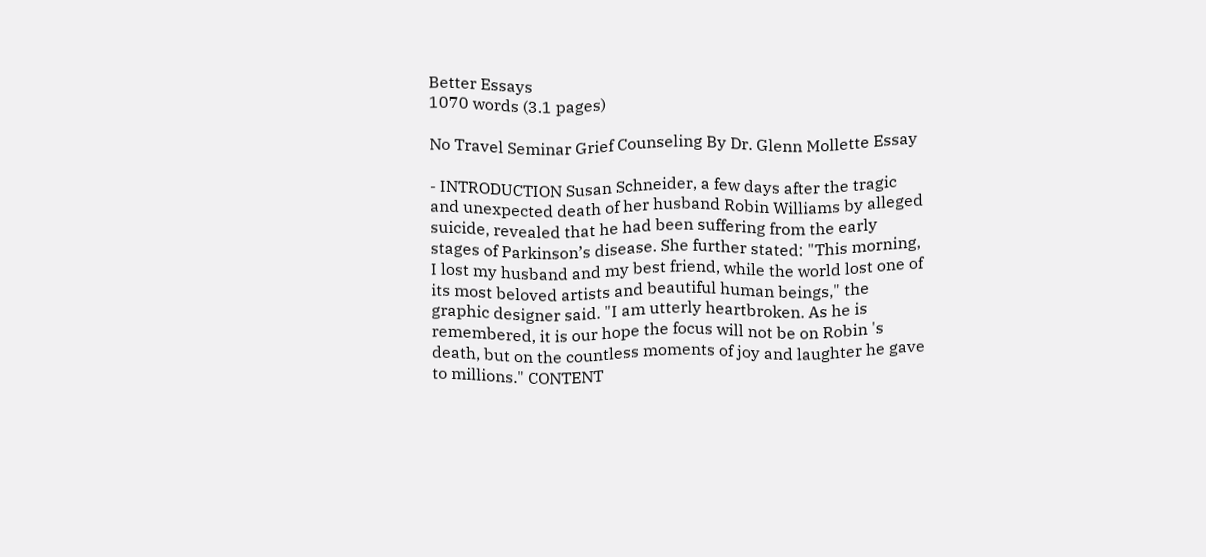Better Essays
1070 words (3.1 pages)

No Travel Seminar Grief Counseling By Dr. Glenn Mollette Essay

- INTRODUCTION Susan Schneider, a few days after the tragic and unexpected death of her husband Robin Williams by alleged suicide, revealed that he had been suffering from the early stages of Parkinson’s disease. She further stated: "This morning, I lost my husband and my best friend, while the world lost one of its most beloved artists and beautiful human beings," the graphic designer said. "I am utterly heartbroken. As he is remembered, it is our hope the focus will not be on Robin 's death, but on the countless moments of joy and laughter he gave to millions." CONTENT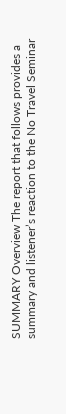SUMMARY Overview The report that follows provides a summary and listener’s reaction to the No Travel Seminar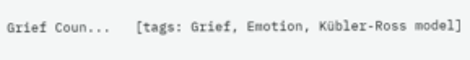Grief Coun...   [tags: Grief, Emotion, Kübler-Ross model]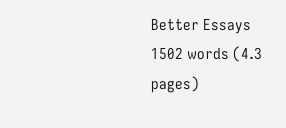Better Essays
1502 words (4.3 pages)